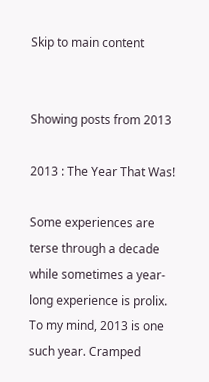Skip to main content


Showing posts from 2013

2013 : The Year That Was!

Some experiences are terse through a decade while sometimes a year-long experience is prolix. To my mind, 2013 is one such year. Cramped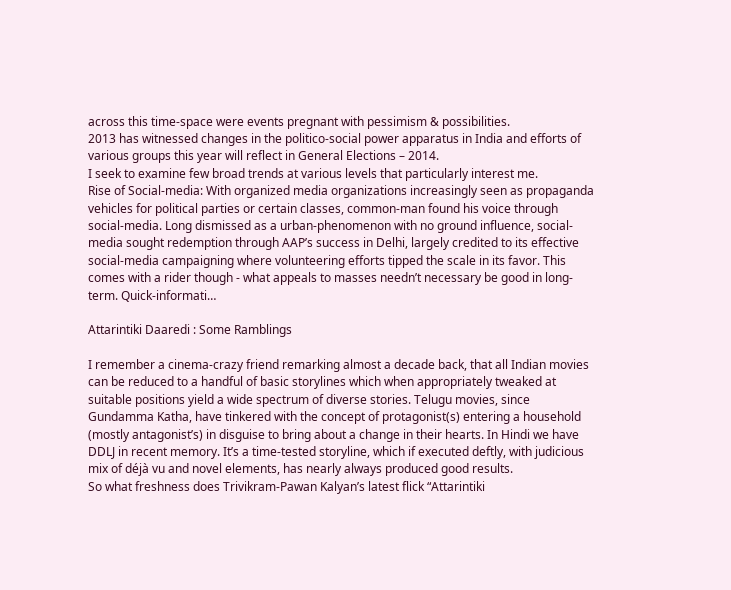across this time-space were events pregnant with pessimism & possibilities.
2013 has witnessed changes in the politico-social power apparatus in India and efforts of various groups this year will reflect in General Elections – 2014.
I seek to examine few broad trends at various levels that particularly interest me.
Rise of Social-media: With organized media organizations increasingly seen as propaganda vehicles for political parties or certain classes, common-man found his voice through social-media. Long dismissed as a urban-phenomenon with no ground influence, social-media sought redemption through AAP’s success in Delhi, largely credited to its effective social-media campaigning where volunteering efforts tipped the scale in its favor. This comes with a rider though - what appeals to masses needn’t necessary be good in long-term. Quick-informati…

Attarintiki Daaredi : Some Ramblings

I remember a cinema-crazy friend remarking almost a decade back, that all Indian movies can be reduced to a handful of basic storylines which when appropriately tweaked at suitable positions yield a wide spectrum of diverse stories. Telugu movies, since Gundamma Katha, have tinkered with the concept of protagonist(s) entering a household (mostly antagonist’s) in disguise to bring about a change in their hearts. In Hindi we have DDLJ in recent memory. It’s a time-tested storyline, which if executed deftly, with judicious mix of déjà vu and novel elements, has nearly always produced good results.
So what freshness does Trivikram-Pawan Kalyan’s latest flick “Attarintiki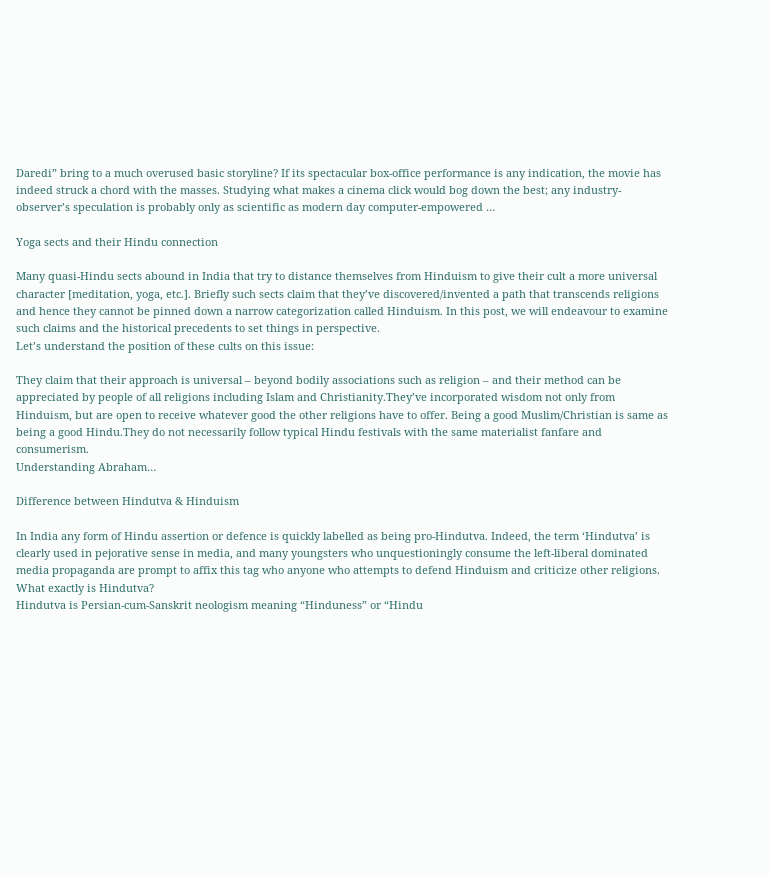Daredi” bring to a much overused basic storyline? If its spectacular box-office performance is any indication, the movie has indeed struck a chord with the masses. Studying what makes a cinema click would bog down the best; any industry-observer’s speculation is probably only as scientific as modern day computer-empowered …

Yoga sects and their Hindu connection

Many quasi-Hindu sects abound in India that try to distance themselves from Hinduism to give their cult a more universal character [meditation, yoga, etc.]. Briefly such sects claim that they’ve discovered/invented a path that transcends religions and hence they cannot be pinned down a narrow categorization called Hinduism. In this post, we will endeavour to examine such claims and the historical precedents to set things in perspective.
Let’s understand the position of these cults on this issue:

They claim that their approach is universal – beyond bodily associations such as religion – and their method can be appreciated by people of all religions including Islam and Christianity.They’ve incorporated wisdom not only from Hinduism, but are open to receive whatever good the other religions have to offer. Being a good Muslim/Christian is same as being a good Hindu.They do not necessarily follow typical Hindu festivals with the same materialist fanfare and consumerism.
Understanding Abraham…

Difference between Hindutva & Hinduism

In India any form of Hindu assertion or defence is quickly labelled as being pro-Hindutva. Indeed, the term ‘Hindutva’ is clearly used in pejorative sense in media, and many youngsters who unquestioningly consume the left-liberal dominated media propaganda are prompt to affix this tag who anyone who attempts to defend Hinduism and criticize other religions.
What exactly is Hindutva?
Hindutva is Persian-cum-Sanskrit neologism meaning “Hinduness” or “Hindu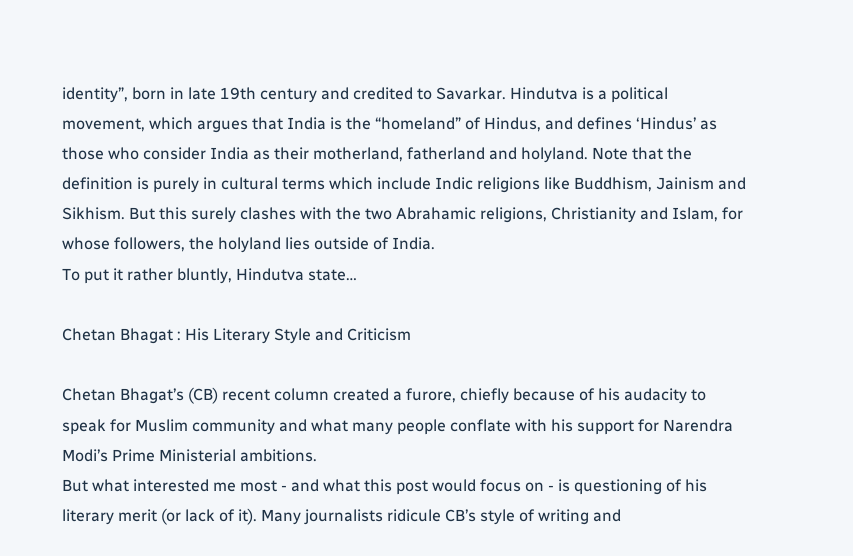identity”, born in late 19th century and credited to Savarkar. Hindutva is a political movement, which argues that India is the “homeland” of Hindus, and defines ‘Hindus’ as those who consider India as their motherland, fatherland and holyland. Note that the definition is purely in cultural terms which include Indic religions like Buddhism, Jainism and Sikhism. But this surely clashes with the two Abrahamic religions, Christianity and Islam, for whose followers, the holyland lies outside of India.
To put it rather bluntly, Hindutva state…

Chetan Bhagat : His Literary Style and Criticism

Chetan Bhagat’s (CB) recent column created a furore, chiefly because of his audacity to speak for Muslim community and what many people conflate with his support for Narendra Modi’s Prime Ministerial ambitions.
But what interested me most - and what this post would focus on - is questioning of his literary merit (or lack of it). Many journalists ridicule CB’s style of writing and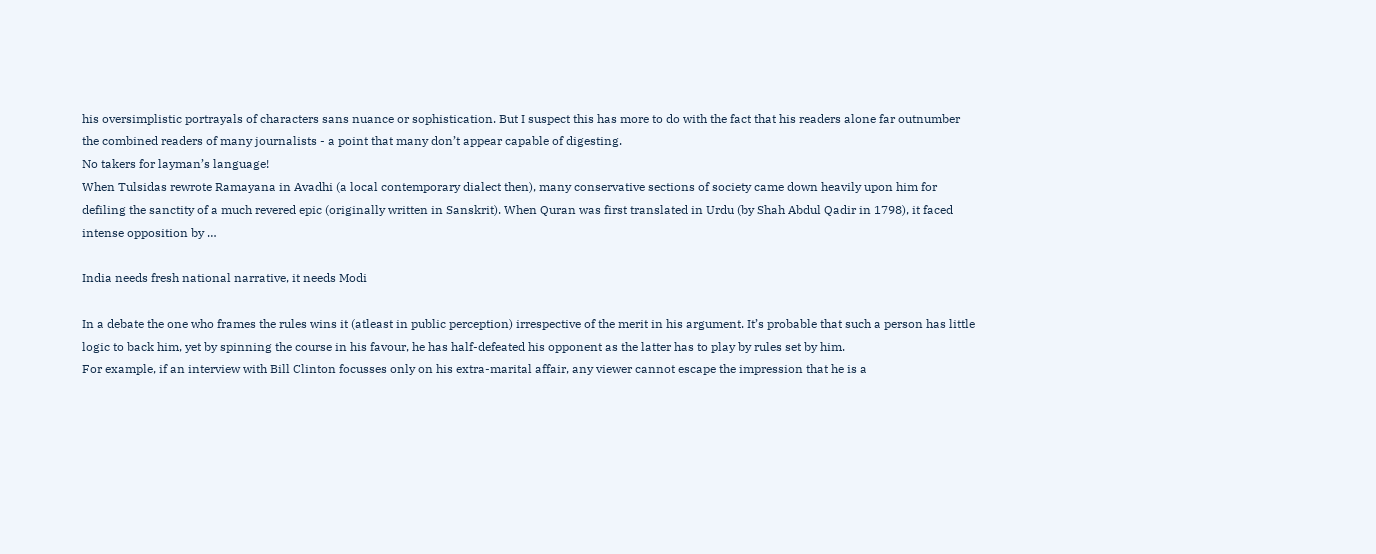his oversimplistic portrayals of characters sans nuance or sophistication. But I suspect this has more to do with the fact that his readers alone far outnumber the combined readers of many journalists - a point that many don’t appear capable of digesting.
No takers for layman’s language!
When Tulsidas rewrote Ramayana in Avadhi (a local contemporary dialect then), many conservative sections of society came down heavily upon him for defiling the sanctity of a much revered epic (originally written in Sanskrit). When Quran was first translated in Urdu (by Shah Abdul Qadir in 1798), it faced intense opposition by …

India needs fresh national narrative, it needs Modi

In a debate the one who frames the rules wins it (atleast in public perception) irrespective of the merit in his argument. It’s probable that such a person has little logic to back him, yet by spinning the course in his favour, he has half-defeated his opponent as the latter has to play by rules set by him.
For example, if an interview with Bill Clinton focusses only on his extra-marital affair, any viewer cannot escape the impression that he is a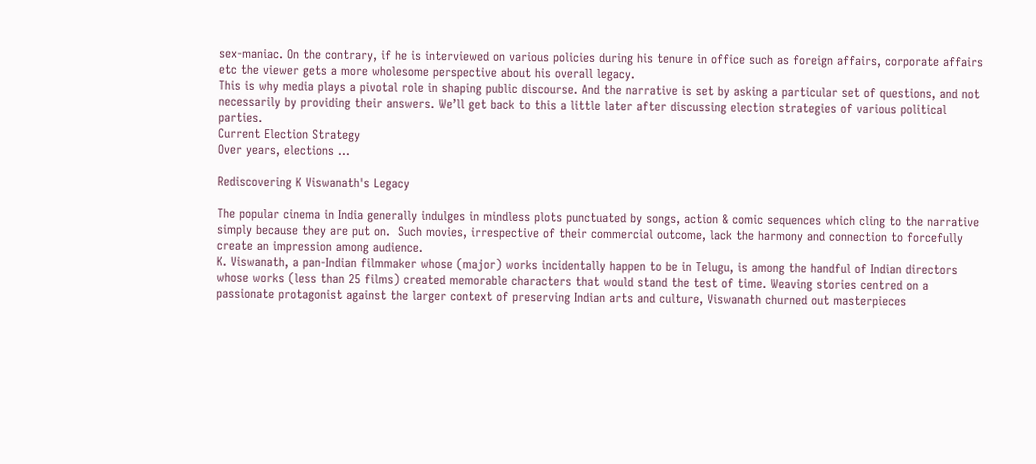sex-maniac. On the contrary, if he is interviewed on various policies during his tenure in office such as foreign affairs, corporate affairs etc the viewer gets a more wholesome perspective about his overall legacy.
This is why media plays a pivotal role in shaping public discourse. And the narrative is set by asking a particular set of questions, and not necessarily by providing their answers. We’ll get back to this a little later after discussing election strategies of various political parties.
Current Election Strategy
Over years, elections …

Rediscovering K Viswanath's Legacy

The popular cinema in India generally indulges in mindless plots punctuated by songs, action & comic sequences which cling to the narrative simply because they are put on.  Such movies, irrespective of their commercial outcome, lack the harmony and connection to forcefully create an impression among audience.
K. Viswanath, a pan-Indian filmmaker whose (major) works incidentally happen to be in Telugu, is among the handful of Indian directors whose works (less than 25 films) created memorable characters that would stand the test of time. Weaving stories centred on a passionate protagonist against the larger context of preserving Indian arts and culture, Viswanath churned out masterpieces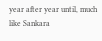year after year until, much like Sankara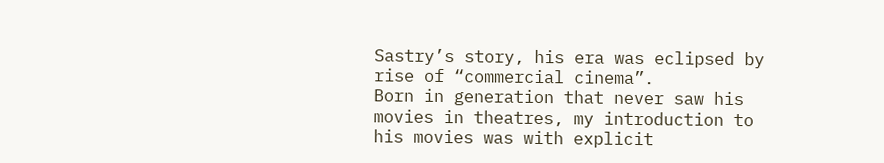Sastry’s story, his era was eclipsed by rise of “commercial cinema”.
Born in generation that never saw his movies in theatres, my introduction to his movies was with explicit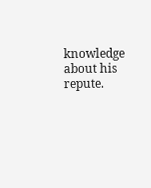knowledge about his repute.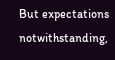But expectations notwithstanding,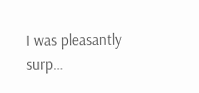I was pleasantly surp…